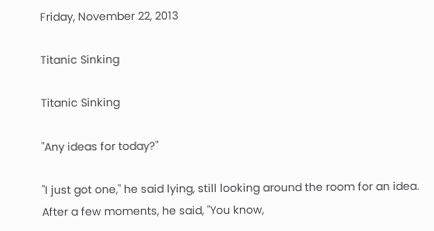Friday, November 22, 2013

Titanic Sinking

Titanic Sinking

"Any ideas for today?"

"I just got one," he said lying, still looking around the room for an idea. After a few moments, he said, "You know,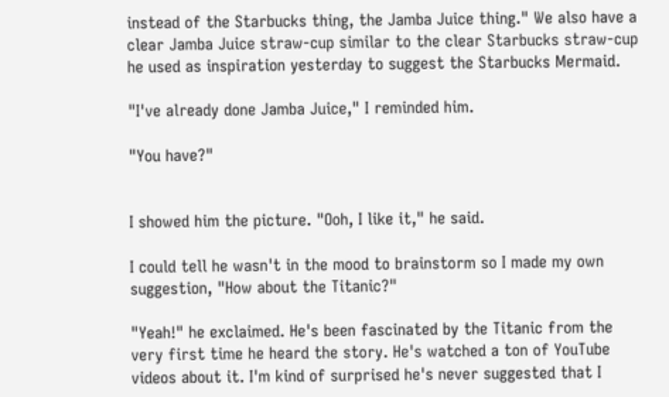instead of the Starbucks thing, the Jamba Juice thing." We also have a clear Jamba Juice straw-cup similar to the clear Starbucks straw-cup he used as inspiration yesterday to suggest the Starbucks Mermaid.

"I've already done Jamba Juice," I reminded him.

"You have?"


I showed him the picture. "Ooh, I like it," he said.

I could tell he wasn't in the mood to brainstorm so I made my own suggestion, "How about the Titanic?"

"Yeah!" he exclaimed. He's been fascinated by the Titanic from the very first time he heard the story. He's watched a ton of YouTube videos about it. I'm kind of surprised he's never suggested that I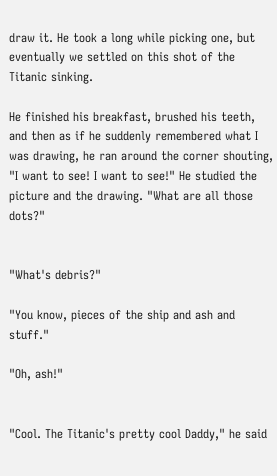draw it. He took a long while picking one, but eventually we settled on this shot of the Titanic sinking.

He finished his breakfast, brushed his teeth, and then as if he suddenly remembered what I was drawing, he ran around the corner shouting, "I want to see! I want to see!" He studied the picture and the drawing. "What are all those dots?"


"What's debris?"

"You know, pieces of the ship and ash and stuff."

"Oh, ash!"


"Cool. The Titanic's pretty cool Daddy," he said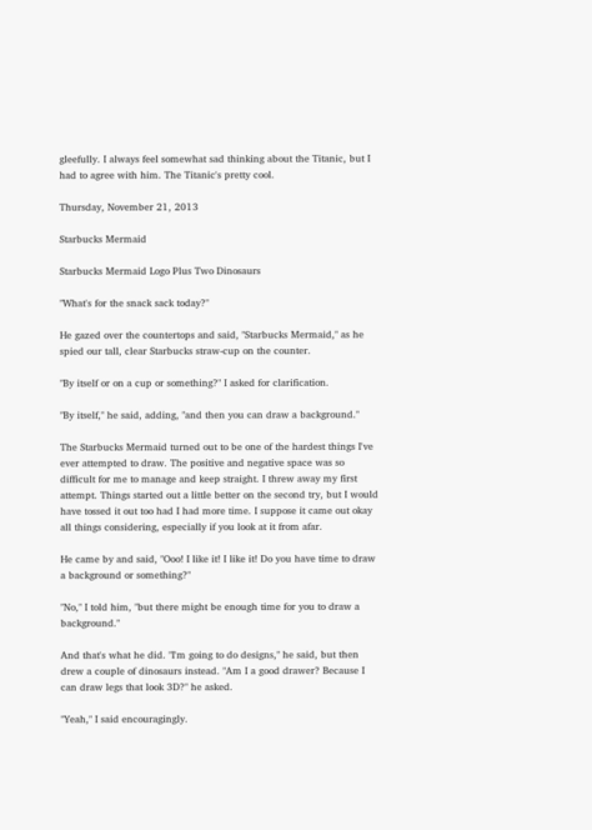gleefully. I always feel somewhat sad thinking about the Titanic, but I had to agree with him. The Titanic's pretty cool.

Thursday, November 21, 2013

Starbucks Mermaid

Starbucks Mermaid Logo Plus Two Dinosaurs

"What's for the snack sack today?"

He gazed over the countertops and said, "Starbucks Mermaid," as he spied our tall, clear Starbucks straw-cup on the counter.

"By itself or on a cup or something?" I asked for clarification.

"By itself," he said, adding, "and then you can draw a background."

The Starbucks Mermaid turned out to be one of the hardest things I've ever attempted to draw. The positive and negative space was so difficult for me to manage and keep straight. I threw away my first attempt. Things started out a little better on the second try, but I would have tossed it out too had I had more time. I suppose it came out okay all things considering, especially if you look at it from afar.

He came by and said, "Ooo! I like it! I like it! Do you have time to draw a background or something?"

"No," I told him, "but there might be enough time for you to draw a background."

And that's what he did. "I'm going to do designs," he said, but then drew a couple of dinosaurs instead. "Am I a good drawer? Because I can draw legs that look 3D?" he asked.

"Yeah," I said encouragingly.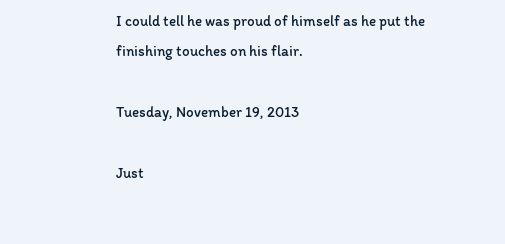I could tell he was proud of himself as he put the finishing touches on his flair.

Tuesday, November 19, 2013

Just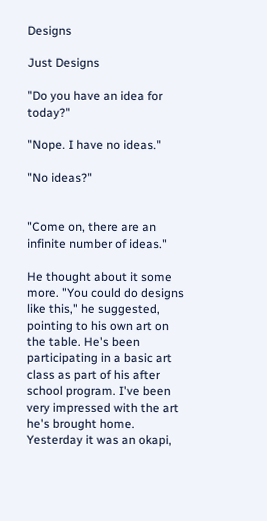Designs

Just Designs

"Do you have an idea for today?"

"Nope. I have no ideas."

"No ideas?"


"Come on, there are an infinite number of ideas."

He thought about it some more. "You could do designs like this," he suggested, pointing to his own art on the table. He's been participating in a basic art class as part of his after school program. I've been very impressed with the art he's brought home. Yesterday it was an okapi,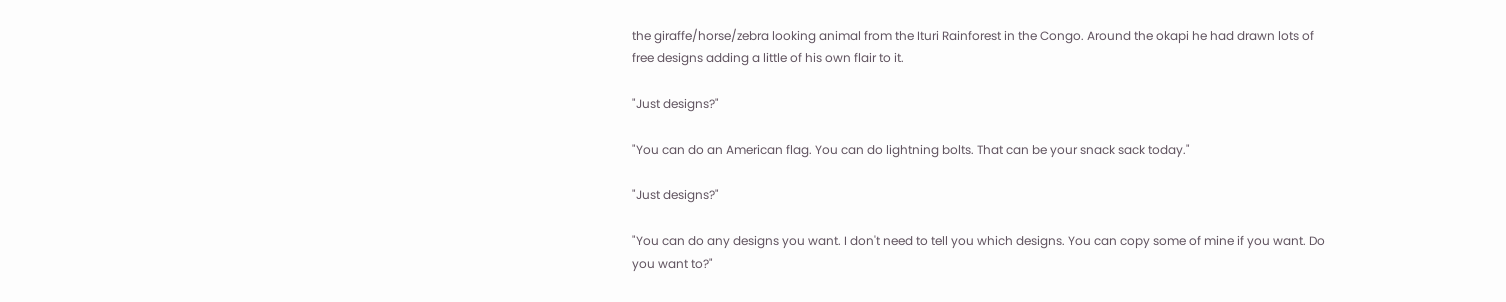the giraffe/horse/zebra looking animal from the Ituri Rainforest in the Congo. Around the okapi he had drawn lots of free designs adding a little of his own flair to it.

"Just designs?"

"You can do an American flag. You can do lightning bolts. That can be your snack sack today."

"Just designs?"

"You can do any designs you want. I don't need to tell you which designs. You can copy some of mine if you want. Do you want to?"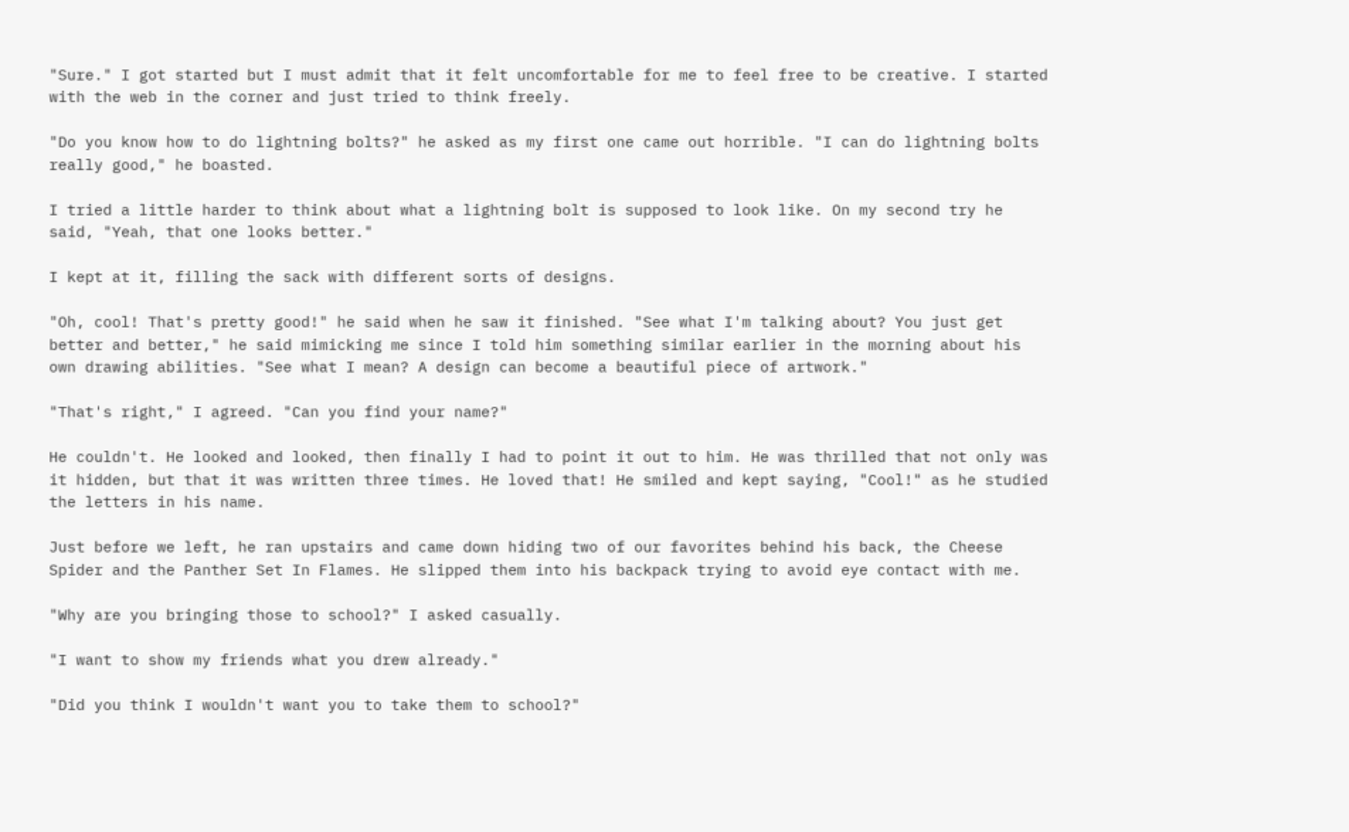"Sure." I got started but I must admit that it felt uncomfortable for me to feel free to be creative. I started with the web in the corner and just tried to think freely.

"Do you know how to do lightning bolts?" he asked as my first one came out horrible. "I can do lightning bolts really good," he boasted.

I tried a little harder to think about what a lightning bolt is supposed to look like. On my second try he said, "Yeah, that one looks better."

I kept at it, filling the sack with different sorts of designs.

"Oh, cool! That's pretty good!" he said when he saw it finished. "See what I'm talking about? You just get better and better," he said mimicking me since I told him something similar earlier in the morning about his own drawing abilities. "See what I mean? A design can become a beautiful piece of artwork."

"That's right," I agreed. "Can you find your name?"

He couldn't. He looked and looked, then finally I had to point it out to him. He was thrilled that not only was it hidden, but that it was written three times. He loved that! He smiled and kept saying, "Cool!" as he studied the letters in his name.

Just before we left, he ran upstairs and came down hiding two of our favorites behind his back, the Cheese Spider and the Panther Set In Flames. He slipped them into his backpack trying to avoid eye contact with me.

"Why are you bringing those to school?" I asked casually.

"I want to show my friends what you drew already."

"Did you think I wouldn't want you to take them to school?"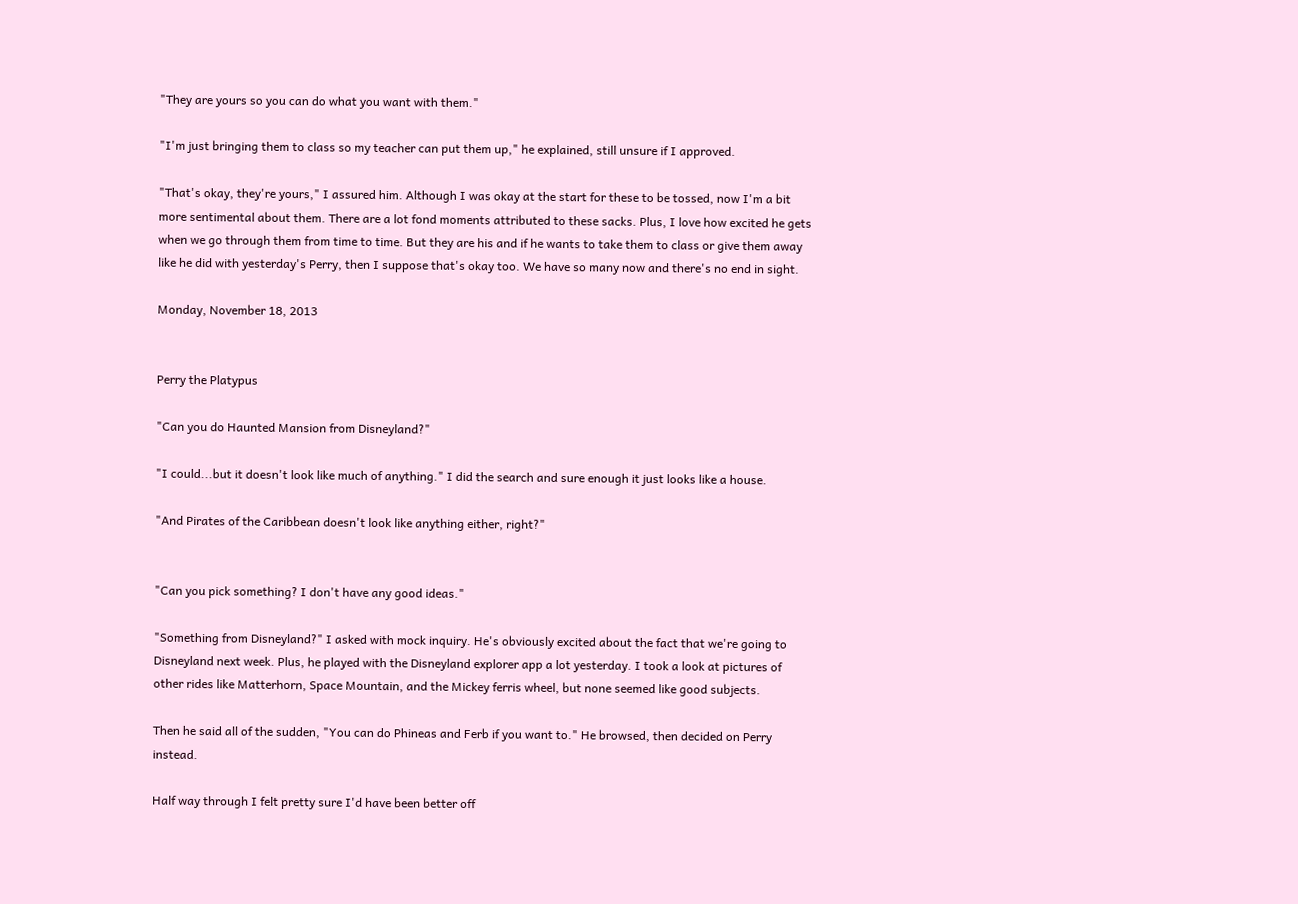"They are yours so you can do what you want with them."

"I'm just bringing them to class so my teacher can put them up," he explained, still unsure if I approved.

"That's okay, they're yours," I assured him. Although I was okay at the start for these to be tossed, now I'm a bit more sentimental about them. There are a lot fond moments attributed to these sacks. Plus, I love how excited he gets when we go through them from time to time. But they are his and if he wants to take them to class or give them away like he did with yesterday's Perry, then I suppose that's okay too. We have so many now and there's no end in sight.

Monday, November 18, 2013


Perry the Platypus

"Can you do Haunted Mansion from Disneyland?"

"I could...but it doesn't look like much of anything." I did the search and sure enough it just looks like a house.

"And Pirates of the Caribbean doesn't look like anything either, right?"


"Can you pick something? I don't have any good ideas."

"Something from Disneyland?" I asked with mock inquiry. He's obviously excited about the fact that we're going to Disneyland next week. Plus, he played with the Disneyland explorer app a lot yesterday. I took a look at pictures of other rides like Matterhorn, Space Mountain, and the Mickey ferris wheel, but none seemed like good subjects.

Then he said all of the sudden, "You can do Phineas and Ferb if you want to." He browsed, then decided on Perry instead.

Half way through I felt pretty sure I'd have been better off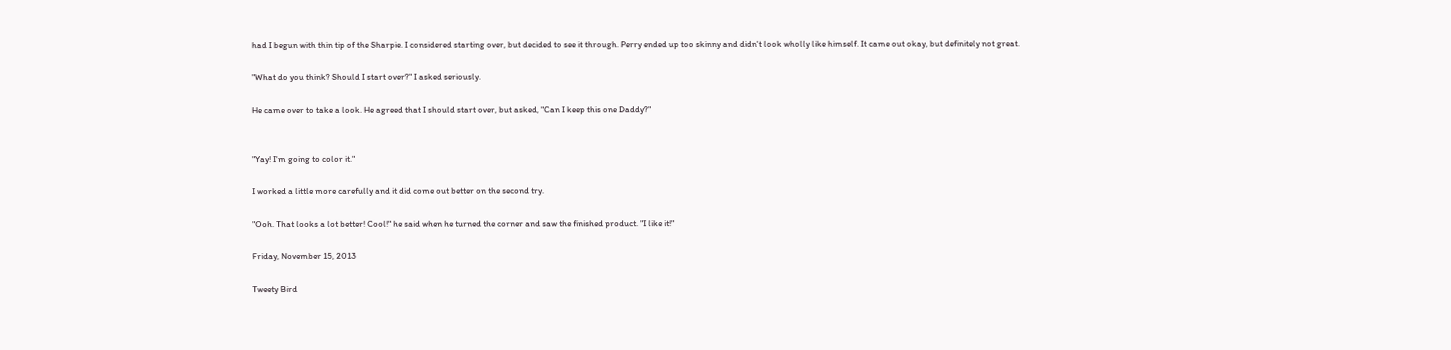had I begun with thin tip of the Sharpie. I considered starting over, but decided to see it through. Perry ended up too skinny and didn't look wholly like himself. It came out okay, but definitely not great.

"What do you think? Should I start over?" I asked seriously.

He came over to take a look. He agreed that I should start over, but asked, "Can I keep this one Daddy?"


"Yay! I'm going to color it."

I worked a little more carefully and it did come out better on the second try.

"Ooh. That looks a lot better! Cool!" he said when he turned the corner and saw the finished product. "I like it!"

Friday, November 15, 2013

Tweety Bird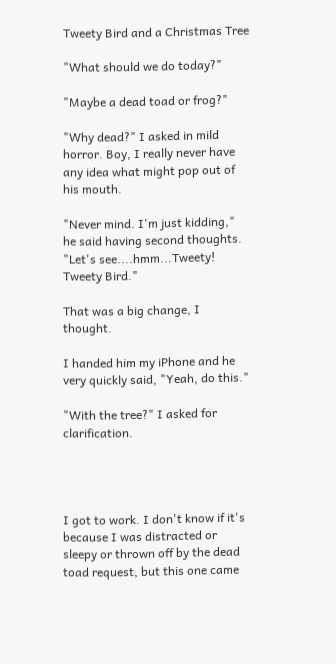Tweety Bird and a Christmas Tree

"What should we do today?"

"Maybe a dead toad or frog?"

"Why dead?" I asked in mild horror. Boy, I really never have any idea what might pop out of his mouth.

"Never mind. I'm just kidding," he said having second thoughts. "Let's see....hmm...Tweety! Tweety Bird."

That was a big change, I thought.

I handed him my iPhone and he very quickly said, "Yeah, do this."

"With the tree?" I asked for clarification.




I got to work. I don't know if it's because I was distracted or sleepy or thrown off by the dead toad request, but this one came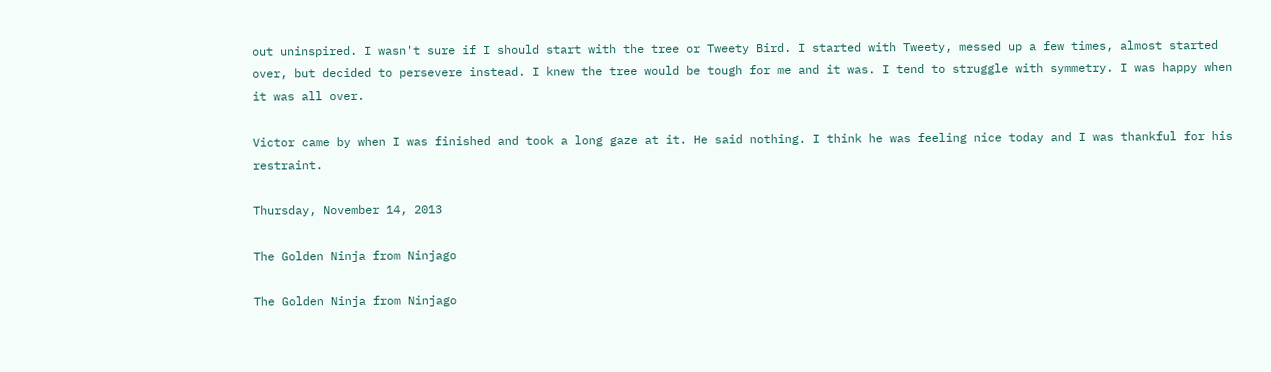out uninspired. I wasn't sure if I should start with the tree or Tweety Bird. I started with Tweety, messed up a few times, almost started over, but decided to persevere instead. I knew the tree would be tough for me and it was. I tend to struggle with symmetry. I was happy when it was all over.

Victor came by when I was finished and took a long gaze at it. He said nothing. I think he was feeling nice today and I was thankful for his restraint.

Thursday, November 14, 2013

The Golden Ninja from Ninjago

The Golden Ninja from Ninjago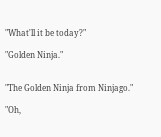"What'll it be today?"

"Golden Ninja."


"The Golden Ninja from Ninjago."

"Oh,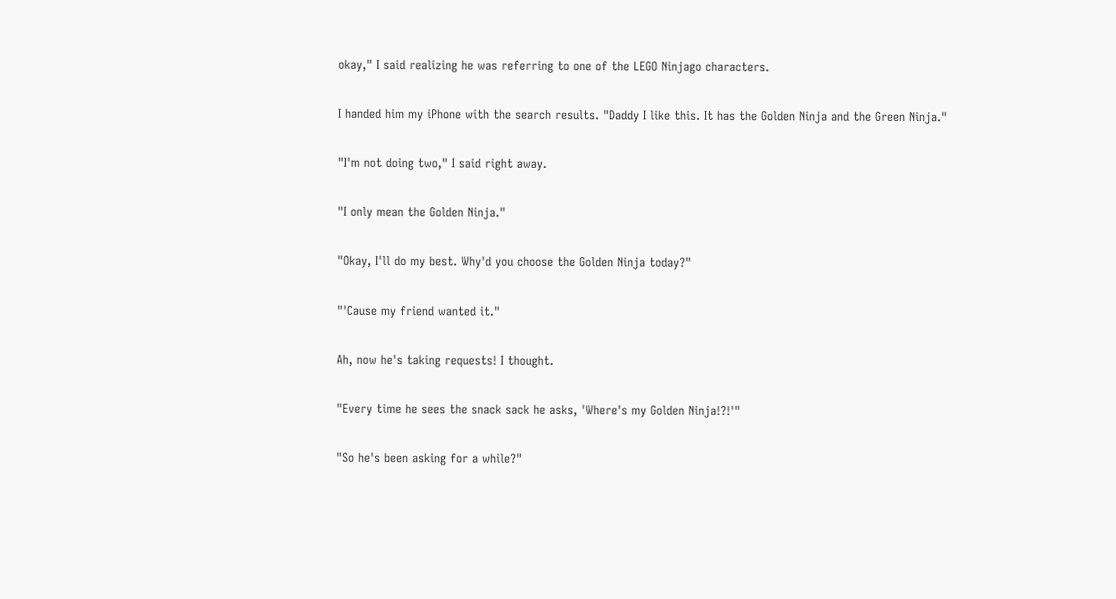okay," I said realizing he was referring to one of the LEGO Ninjago characters.

I handed him my iPhone with the search results. "Daddy I like this. It has the Golden Ninja and the Green Ninja."

"I'm not doing two," I said right away.

"I only mean the Golden Ninja."

"Okay, I'll do my best. Why'd you choose the Golden Ninja today?"

"'Cause my friend wanted it."

Ah, now he's taking requests! I thought.

"Every time he sees the snack sack he asks, 'Where's my Golden Ninja!?!'"

"So he's been asking for a while?"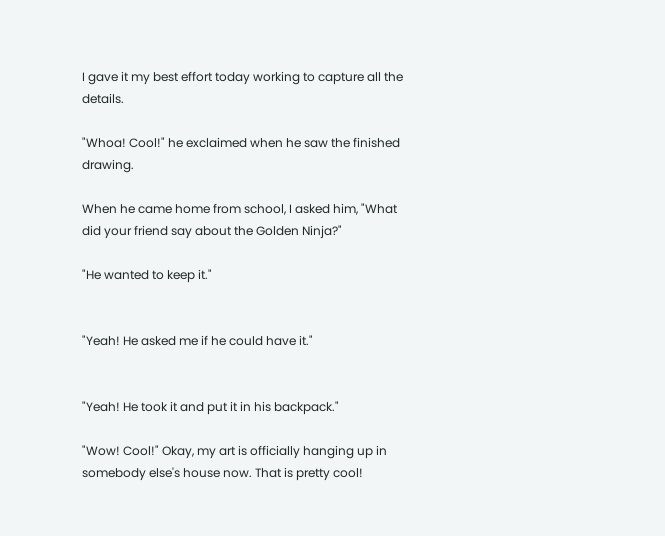I gave it my best effort today working to capture all the details.

"Whoa! Cool!" he exclaimed when he saw the finished drawing.

When he came home from school, I asked him, "What did your friend say about the Golden Ninja?"

"He wanted to keep it."


"Yeah! He asked me if he could have it."


"Yeah! He took it and put it in his backpack."

"Wow! Cool!" Okay, my art is officially hanging up in somebody else's house now. That is pretty cool!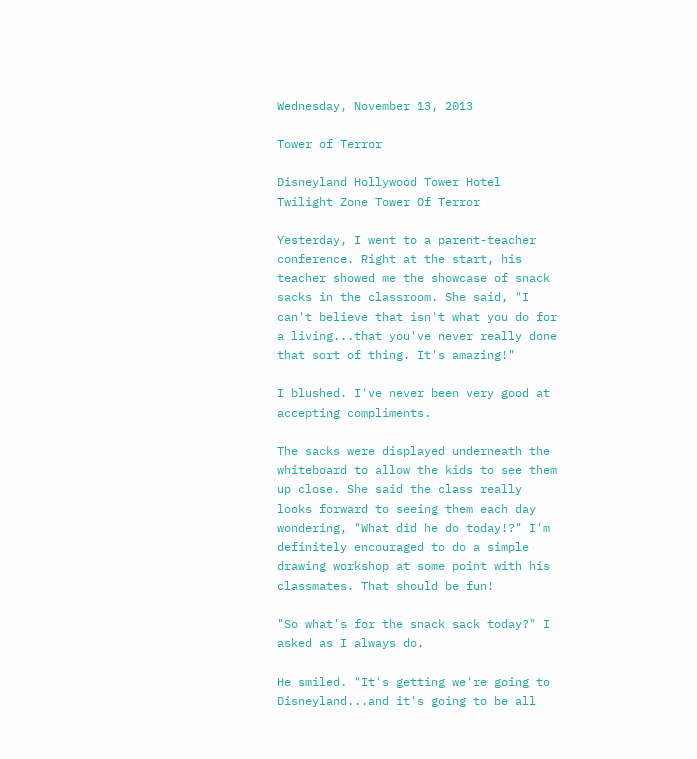Wednesday, November 13, 2013

Tower of Terror

Disneyland Hollywood Tower Hotel Twilight Zone Tower Of Terror

Yesterday, I went to a parent-teacher conference. Right at the start, his teacher showed me the showcase of snack sacks in the classroom. She said, "I can't believe that isn't what you do for a living...that you've never really done that sort of thing. It's amazing!"

I blushed. I've never been very good at accepting compliments.

The sacks were displayed underneath the whiteboard to allow the kids to see them up close. She said the class really looks forward to seeing them each day wondering, "What did he do today!?" I'm definitely encouraged to do a simple drawing workshop at some point with his classmates. That should be fun!

"So what's for the snack sack today?" I asked as I always do.

He smiled. "It's getting we're going to Disneyland...and it's going to be all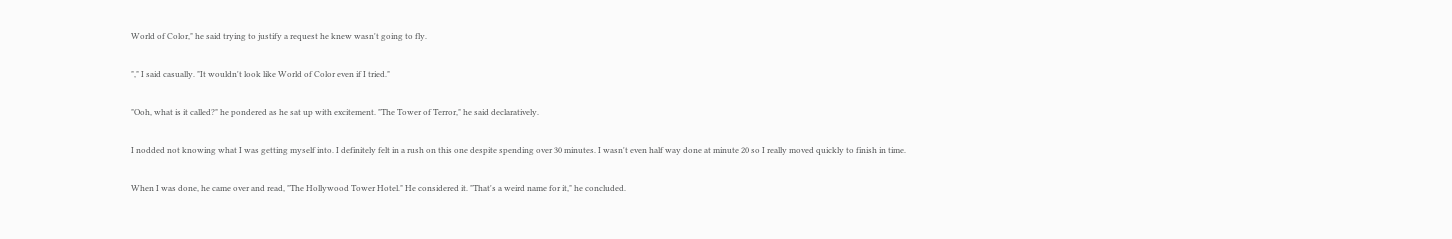World of Color," he said trying to justify a request he knew wasn't going to fly.

"," I said casually. "It wouldn't look like World of Color even if I tried."

"Ooh, what is it called?" he pondered as he sat up with excitement. "The Tower of Terror," he said declaratively.

I nodded not knowing what I was getting myself into. I definitely felt in a rush on this one despite spending over 30 minutes. I wasn't even half way done at minute 20 so I really moved quickly to finish in time.

When I was done, he came over and read, "The Hollywood Tower Hotel." He considered it. "That's a weird name for it," he concluded.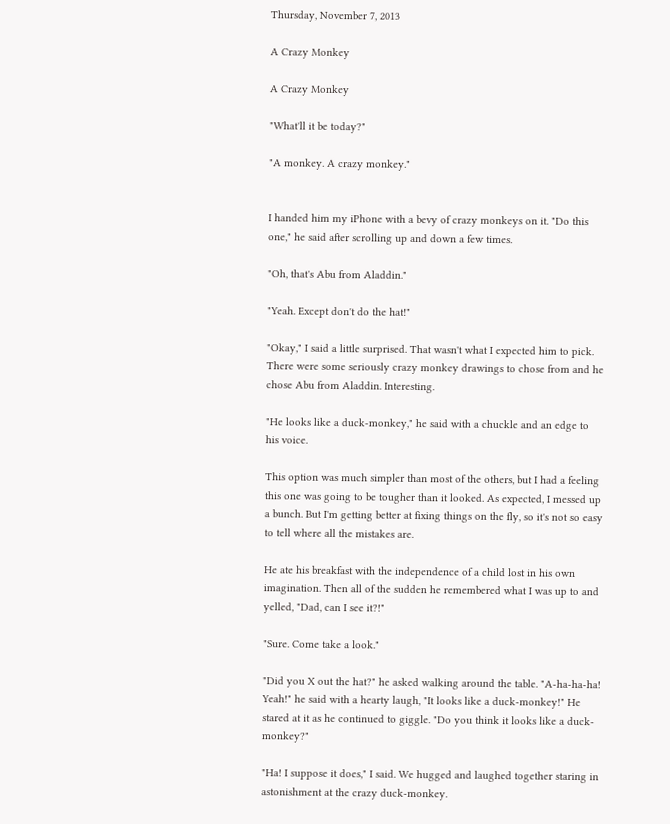Thursday, November 7, 2013

A Crazy Monkey

A Crazy Monkey

"What'll it be today?"

"A monkey. A crazy monkey."


I handed him my iPhone with a bevy of crazy monkeys on it. "Do this one," he said after scrolling up and down a few times.

"Oh, that's Abu from Aladdin."

"Yeah. Except don't do the hat!"

"Okay," I said a little surprised. That wasn't what I expected him to pick. There were some seriously crazy monkey drawings to chose from and he chose Abu from Aladdin. Interesting.

"He looks like a duck-monkey," he said with a chuckle and an edge to his voice.

This option was much simpler than most of the others, but I had a feeling this one was going to be tougher than it looked. As expected, I messed up a bunch. But I'm getting better at fixing things on the fly, so it's not so easy to tell where all the mistakes are.

He ate his breakfast with the independence of a child lost in his own imagination. Then all of the sudden he remembered what I was up to and yelled, "Dad, can I see it?!"

"Sure. Come take a look."

"Did you X out the hat?" he asked walking around the table. "A-ha-ha-ha! Yeah!" he said with a hearty laugh, "It looks like a duck-monkey!" He stared at it as he continued to giggle. "Do you think it looks like a duck-monkey?"

"Ha! I suppose it does," I said. We hugged and laughed together staring in astonishment at the crazy duck-monkey.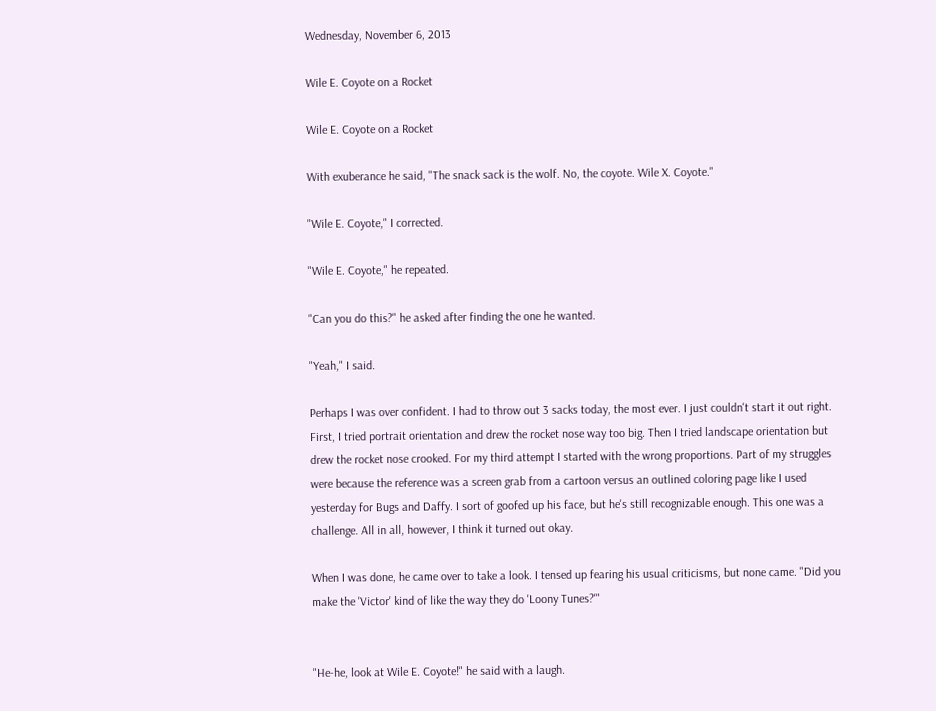Wednesday, November 6, 2013

Wile E. Coyote on a Rocket

Wile E. Coyote on a Rocket

With exuberance he said, "The snack sack is the wolf. No, the coyote. Wile X. Coyote."

"Wile E. Coyote," I corrected.

"Wile E. Coyote," he repeated.

"Can you do this?" he asked after finding the one he wanted.

"Yeah," I said.

Perhaps I was over confident. I had to throw out 3 sacks today, the most ever. I just couldn't start it out right. First, I tried portrait orientation and drew the rocket nose way too big. Then I tried landscape orientation but drew the rocket nose crooked. For my third attempt I started with the wrong proportions. Part of my struggles were because the reference was a screen grab from a cartoon versus an outlined coloring page like I used yesterday for Bugs and Daffy. I sort of goofed up his face, but he's still recognizable enough. This one was a challenge. All in all, however, I think it turned out okay.

When I was done, he came over to take a look. I tensed up fearing his usual criticisms, but none came. "Did you make the 'Victor' kind of like the way they do 'Loony Tunes?'"


"He-he, look at Wile E. Coyote!" he said with a laugh.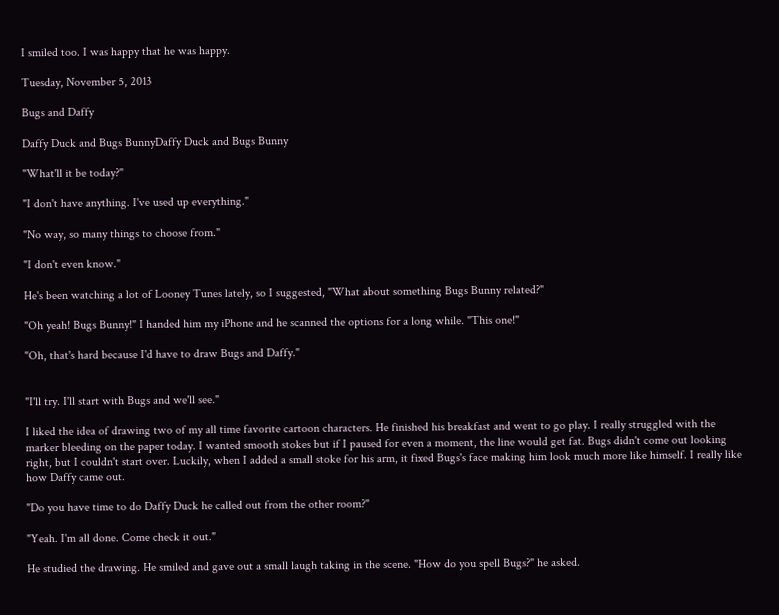I smiled too. I was happy that he was happy.

Tuesday, November 5, 2013

Bugs and Daffy

Daffy Duck and Bugs BunnyDaffy Duck and Bugs Bunny

"What'll it be today?"

"I don't have anything. I've used up everything."

"No way, so many things to choose from."

"I don't even know."

He's been watching a lot of Looney Tunes lately, so I suggested, "What about something Bugs Bunny related?"

"Oh yeah! Bugs Bunny!" I handed him my iPhone and he scanned the options for a long while. "This one!"

"Oh, that's hard because I'd have to draw Bugs and Daffy."


"I'll try. I'll start with Bugs and we'll see."

I liked the idea of drawing two of my all time favorite cartoon characters. He finished his breakfast and went to go play. I really struggled with the marker bleeding on the paper today. I wanted smooth stokes but if I paused for even a moment, the line would get fat. Bugs didn't come out looking right, but I couldn't start over. Luckily, when I added a small stoke for his arm, it fixed Bugs's face making him look much more like himself. I really like how Daffy came out.

"Do you have time to do Daffy Duck he called out from the other room?"

"Yeah. I'm all done. Come check it out."

He studied the drawing. He smiled and gave out a small laugh taking in the scene. "How do you spell Bugs?" he asked.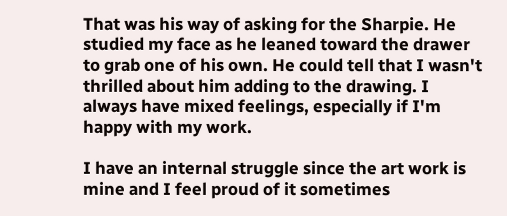That was his way of asking for the Sharpie. He studied my face as he leaned toward the drawer to grab one of his own. He could tell that I wasn't thrilled about him adding to the drawing. I always have mixed feelings, especially if I'm happy with my work.

I have an internal struggle since the art work is mine and I feel proud of it sometimes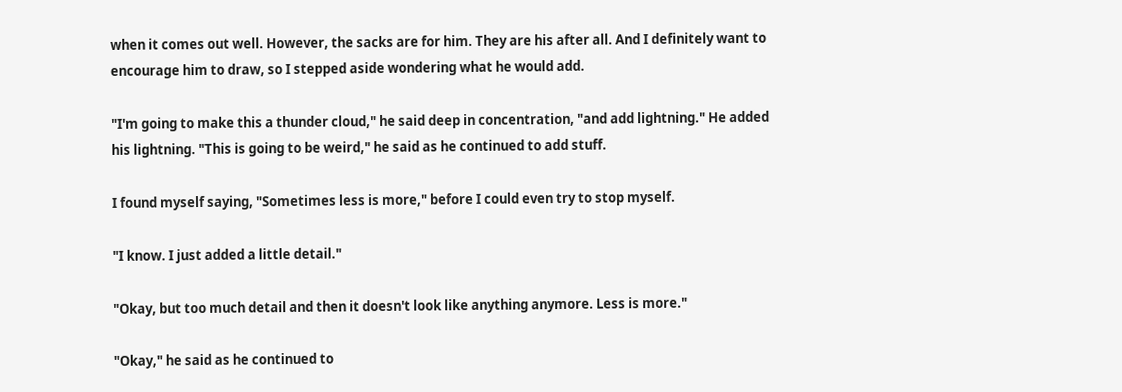when it comes out well. However, the sacks are for him. They are his after all. And I definitely want to encourage him to draw, so I stepped aside wondering what he would add.

"I'm going to make this a thunder cloud," he said deep in concentration, "and add lightning." He added his lightning. "This is going to be weird," he said as he continued to add stuff.

I found myself saying, "Sometimes less is more," before I could even try to stop myself.

"I know. I just added a little detail."

"Okay, but too much detail and then it doesn't look like anything anymore. Less is more."

"Okay," he said as he continued to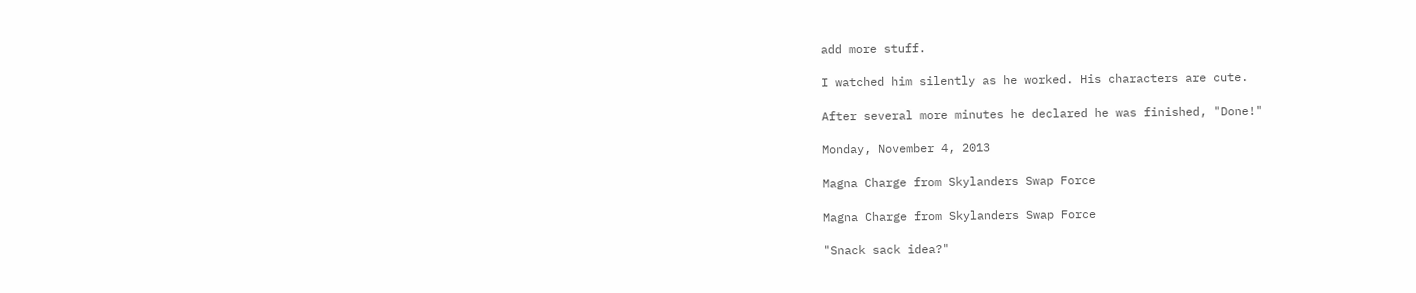add more stuff.

I watched him silently as he worked. His characters are cute.

After several more minutes he declared he was finished, "Done!"

Monday, November 4, 2013

Magna Charge from Skylanders Swap Force

Magna Charge from Skylanders Swap Force

"Snack sack idea?"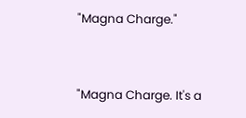"Magna Charge."


"Magna Charge. It's a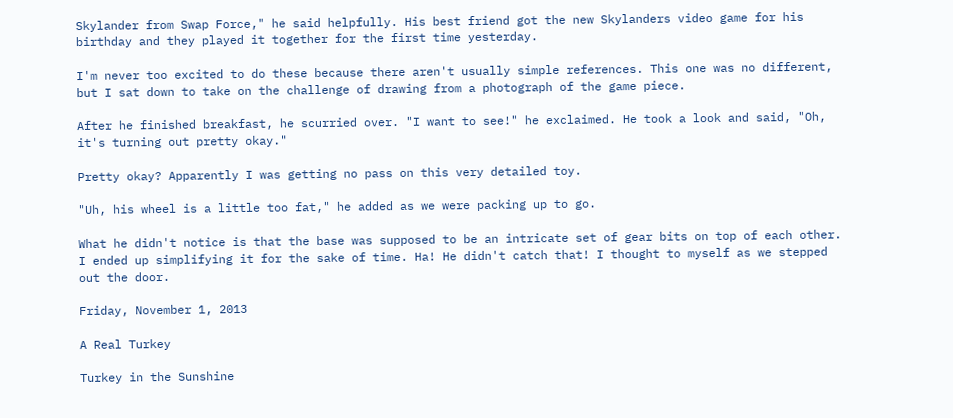Skylander from Swap Force," he said helpfully. His best friend got the new Skylanders video game for his birthday and they played it together for the first time yesterday.

I'm never too excited to do these because there aren't usually simple references. This one was no different, but I sat down to take on the challenge of drawing from a photograph of the game piece.

After he finished breakfast, he scurried over. "I want to see!" he exclaimed. He took a look and said, "Oh, it's turning out pretty okay."

Pretty okay? Apparently I was getting no pass on this very detailed toy.

"Uh, his wheel is a little too fat," he added as we were packing up to go.

What he didn't notice is that the base was supposed to be an intricate set of gear bits on top of each other. I ended up simplifying it for the sake of time. Ha! He didn't catch that! I thought to myself as we stepped out the door.

Friday, November 1, 2013

A Real Turkey

Turkey in the Sunshine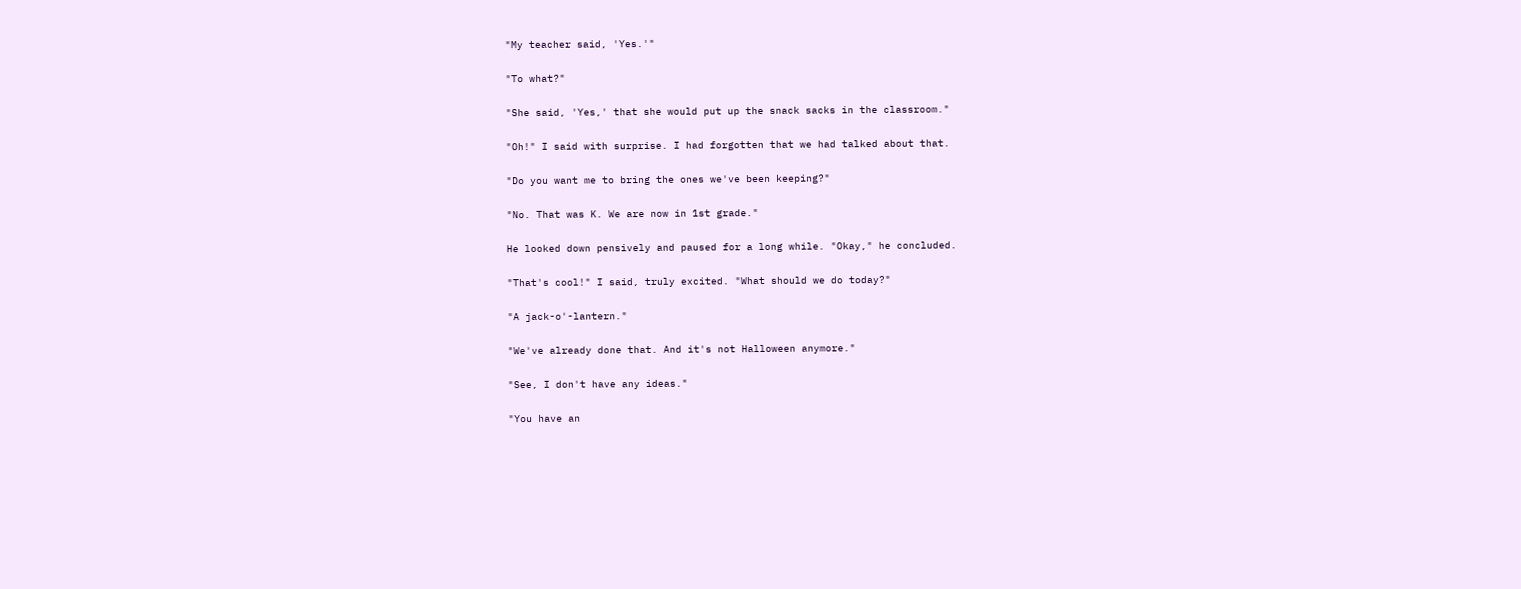"My teacher said, 'Yes.'"

"To what?"

"She said, 'Yes,' that she would put up the snack sacks in the classroom."

"Oh!" I said with surprise. I had forgotten that we had talked about that.

"Do you want me to bring the ones we've been keeping?"

"No. That was K. We are now in 1st grade."

He looked down pensively and paused for a long while. "Okay," he concluded.

"That's cool!" I said, truly excited. "What should we do today?"

"A jack-o'-lantern."

"We've already done that. And it's not Halloween anymore."

"See, I don't have any ideas."

"You have an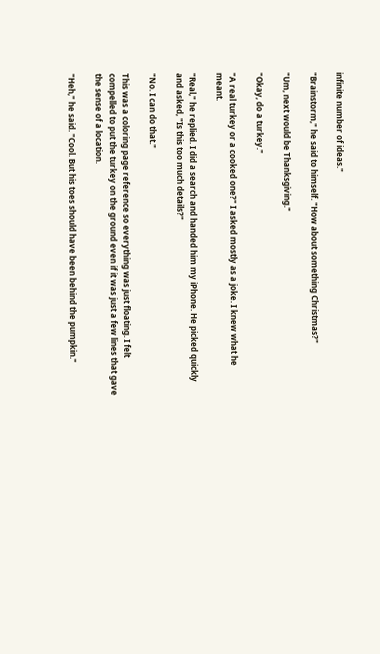infinite number of ideas."

"Brainstorm," he said to himself. "How about something Christmas?"

"Um, next would be Thanksgiving."

"Okay, do a turkey."

"A real turkey or a cooked one?" I asked mostly as a joke. I knew what he meant.

"Real," he replied. I did a search and handed him my iPhone. He picked quickly and asked, "Is this too much details?"

"No. I can do that."

This was a coloring page reference so everything was just floating. I felt compelled to put the turkey on the ground even if it was just a few lines that gave the sense of a location.

"Heh," he said. "Cool. But his toes should have been behind the pumpkin."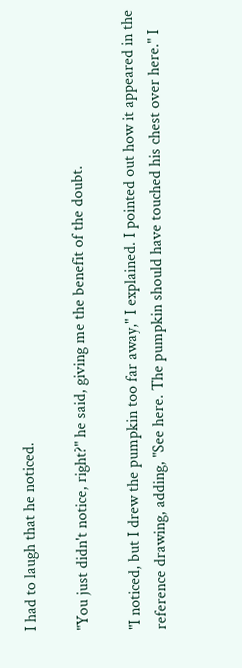I had to laugh that he noticed.

"You just didn't notice, right?" he said, giving me the benefit of the doubt.

"I noticed, but I drew the pumpkin too far away," I explained. I pointed out how it appeared in the reference drawing, adding, "See here. The pumpkin should have touched his chest over here." I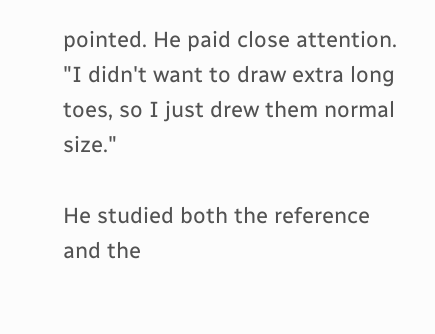pointed. He paid close attention. "I didn't want to draw extra long toes, so I just drew them normal size."

He studied both the reference and the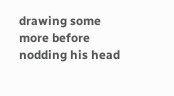drawing some more before nodding his head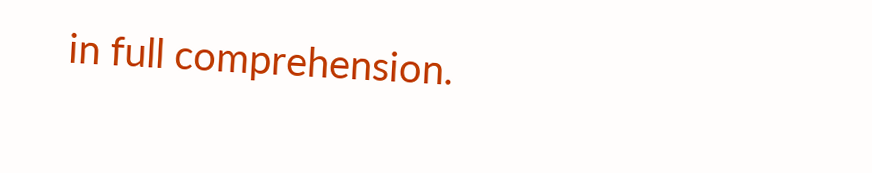in full comprehension.